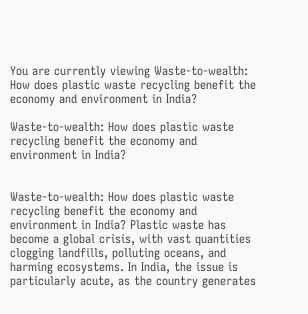You are currently viewing Waste-to-wealth: How does plastic waste recycling benefit the economy and environment in India?

Waste-to-wealth: How does plastic waste recycling benefit the economy and environment in India?


Waste-to-wealth: How does plastic waste recycling benefit the economy and environment in India? Plastic waste has become a global crisis, with vast quantities clogging landfills, polluting oceans, and harming ecosystems. In India, the issue is particularly acute, as the country generates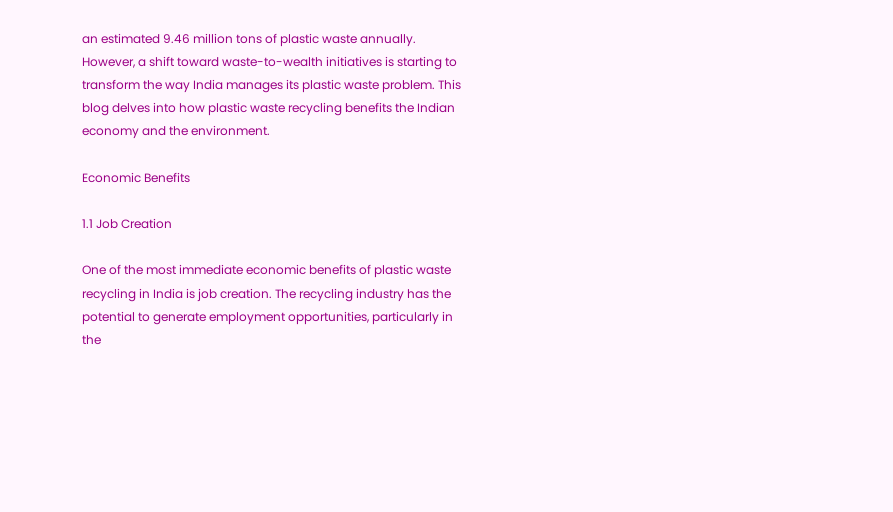an estimated 9.46 million tons of plastic waste annually. However, a shift toward waste-to-wealth initiatives is starting to transform the way India manages its plastic waste problem. This blog delves into how plastic waste recycling benefits the Indian economy and the environment.

Economic Benefits

1.1 Job Creation

One of the most immediate economic benefits of plastic waste recycling in India is job creation. The recycling industry has the potential to generate employment opportunities, particularly in the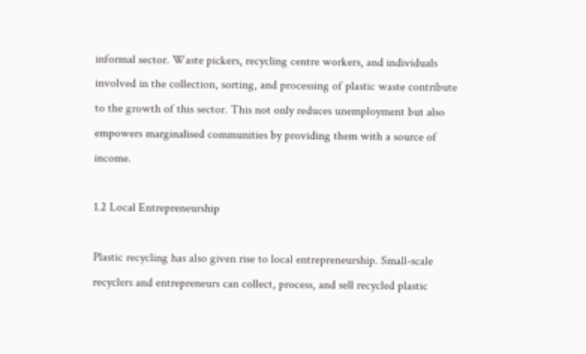informal sector. Waste pickers, recycling centre workers, and individuals involved in the collection, sorting, and processing of plastic waste contribute to the growth of this sector. This not only reduces unemployment but also empowers marginalised communities by providing them with a source of income.

1.2 Local Entrepreneurship

Plastic recycling has also given rise to local entrepreneurship. Small-scale recyclers and entrepreneurs can collect, process, and sell recycled plastic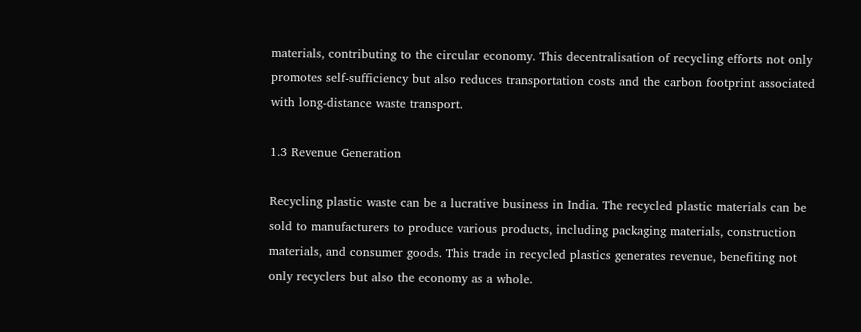materials, contributing to the circular economy. This decentralisation of recycling efforts not only promotes self-sufficiency but also reduces transportation costs and the carbon footprint associated with long-distance waste transport.

1.3 Revenue Generation

Recycling plastic waste can be a lucrative business in India. The recycled plastic materials can be sold to manufacturers to produce various products, including packaging materials, construction materials, and consumer goods. This trade in recycled plastics generates revenue, benefiting not only recyclers but also the economy as a whole.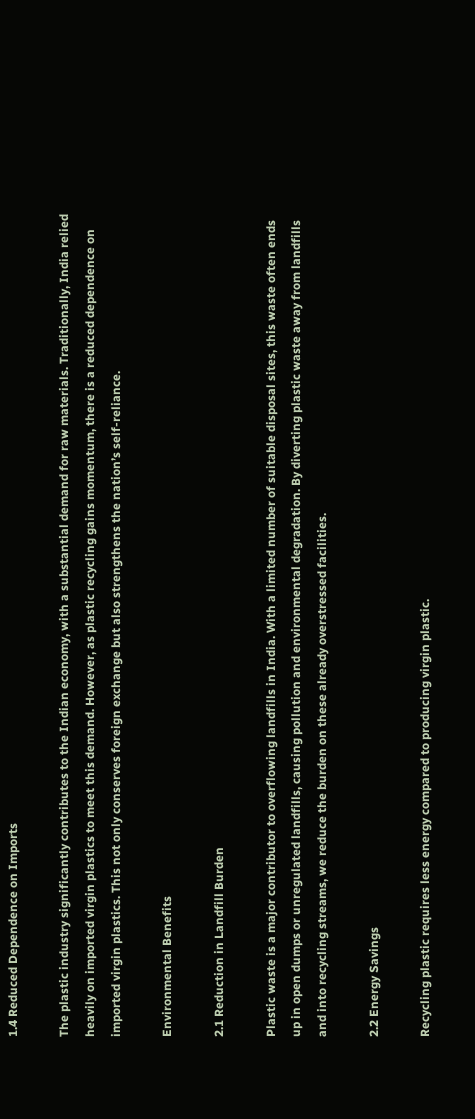1.4 Reduced Dependence on Imports

The plastic industry significantly contributes to the Indian economy, with a substantial demand for raw materials. Traditionally, India relied heavily on imported virgin plastics to meet this demand. However, as plastic recycling gains momentum, there is a reduced dependence on imported virgin plastics. This not only conserves foreign exchange but also strengthens the nation’s self-reliance.

Environmental Benefits

2.1 Reduction in Landfill Burden

Plastic waste is a major contributor to overflowing landfills in India. With a limited number of suitable disposal sites, this waste often ends up in open dumps or unregulated landfills, causing pollution and environmental degradation. By diverting plastic waste away from landfills and into recycling streams, we reduce the burden on these already overstressed facilities.

2.2 Energy Savings

Recycling plastic requires less energy compared to producing virgin plastic.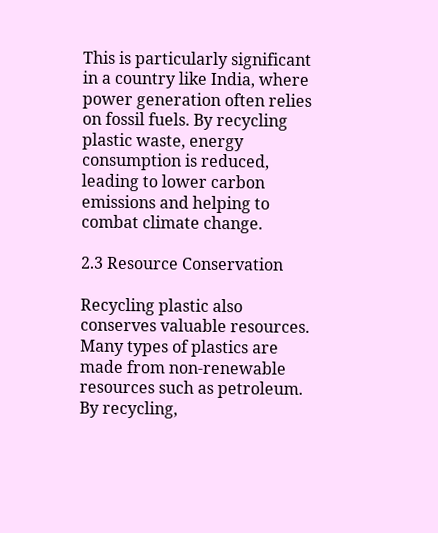This is particularly significant in a country like India, where power generation often relies on fossil fuels. By recycling plastic waste, energy consumption is reduced, leading to lower carbon emissions and helping to combat climate change.

2.3 Resource Conservation

Recycling plastic also conserves valuable resources. Many types of plastics are made from non-renewable resources such as petroleum. By recycling,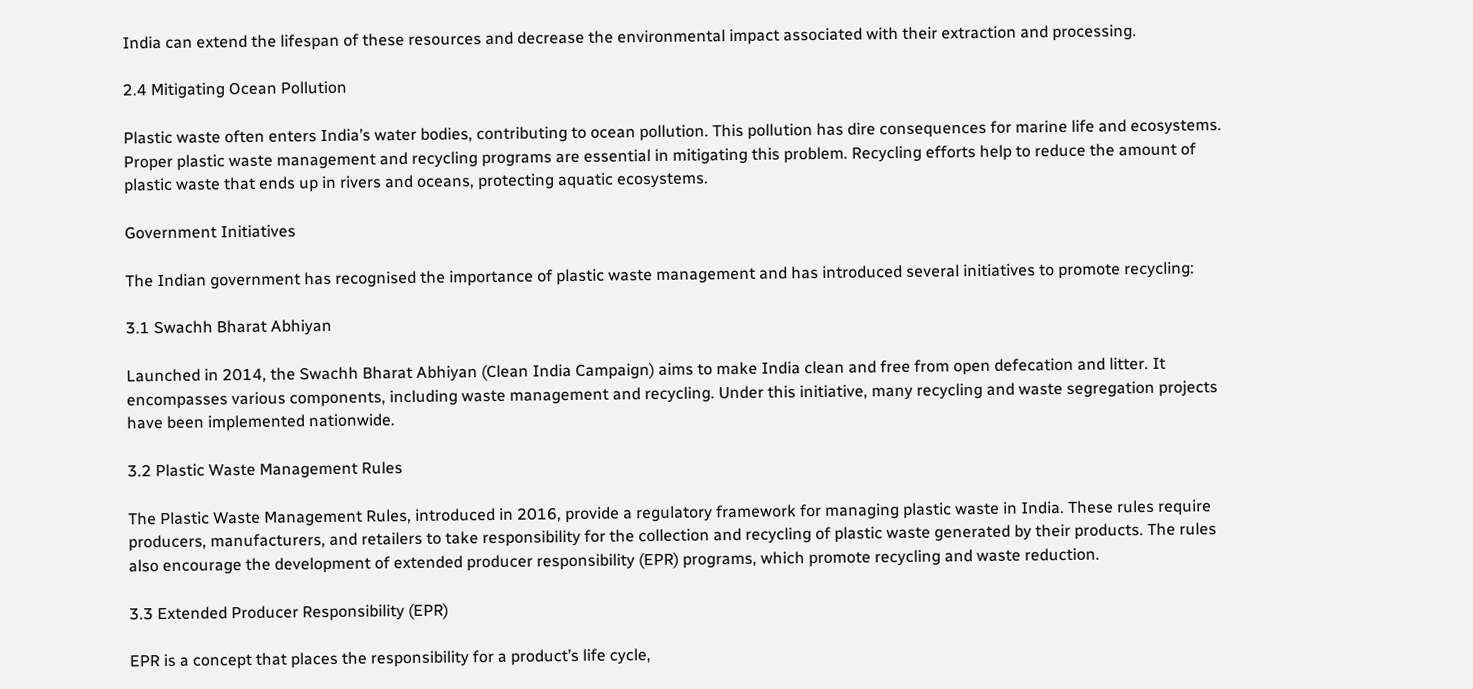India can extend the lifespan of these resources and decrease the environmental impact associated with their extraction and processing.

2.4 Mitigating Ocean Pollution

Plastic waste often enters India’s water bodies, contributing to ocean pollution. This pollution has dire consequences for marine life and ecosystems. Proper plastic waste management and recycling programs are essential in mitigating this problem. Recycling efforts help to reduce the amount of plastic waste that ends up in rivers and oceans, protecting aquatic ecosystems.

Government Initiatives

The Indian government has recognised the importance of plastic waste management and has introduced several initiatives to promote recycling:

3.1 Swachh Bharat Abhiyan

Launched in 2014, the Swachh Bharat Abhiyan (Clean India Campaign) aims to make India clean and free from open defecation and litter. It encompasses various components, including waste management and recycling. Under this initiative, many recycling and waste segregation projects have been implemented nationwide.

3.2 Plastic Waste Management Rules

The Plastic Waste Management Rules, introduced in 2016, provide a regulatory framework for managing plastic waste in India. These rules require producers, manufacturers, and retailers to take responsibility for the collection and recycling of plastic waste generated by their products. The rules also encourage the development of extended producer responsibility (EPR) programs, which promote recycling and waste reduction.

3.3 Extended Producer Responsibility (EPR)

EPR is a concept that places the responsibility for a product’s life cycle,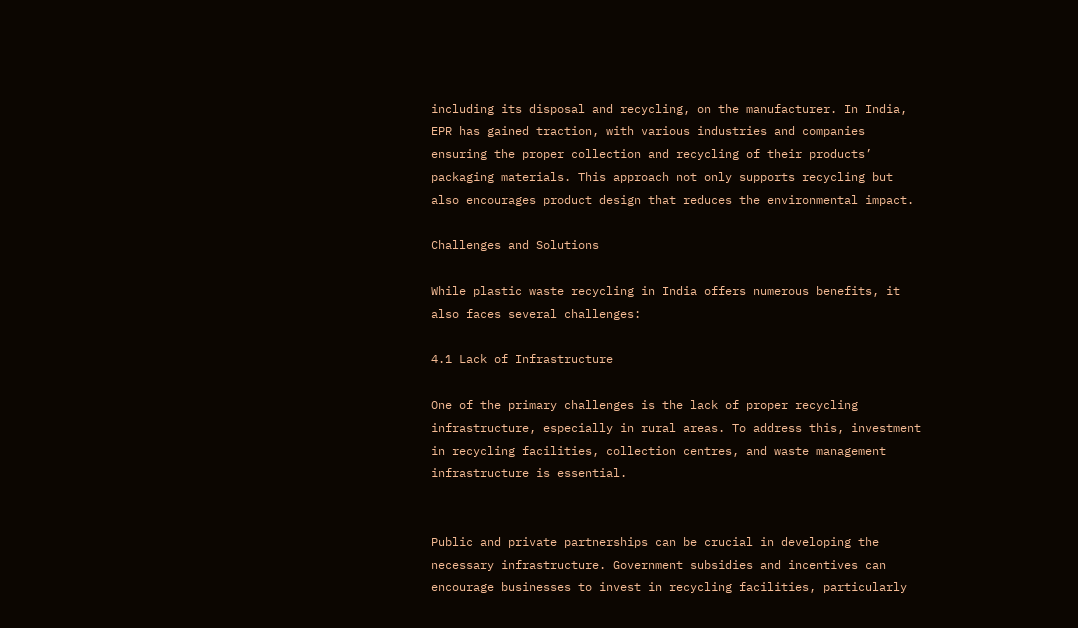including its disposal and recycling, on the manufacturer. In India, EPR has gained traction, with various industries and companies ensuring the proper collection and recycling of their products’ packaging materials. This approach not only supports recycling but also encourages product design that reduces the environmental impact.

Challenges and Solutions

While plastic waste recycling in India offers numerous benefits, it also faces several challenges:

4.1 Lack of Infrastructure

One of the primary challenges is the lack of proper recycling infrastructure, especially in rural areas. To address this, investment in recycling facilities, collection centres, and waste management infrastructure is essential.


Public and private partnerships can be crucial in developing the necessary infrastructure. Government subsidies and incentives can encourage businesses to invest in recycling facilities, particularly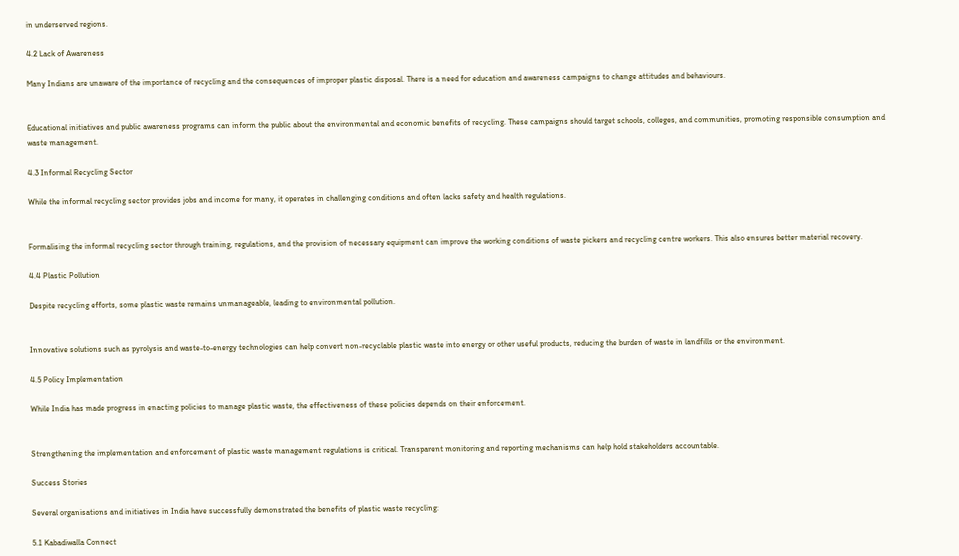in underserved regions.

4.2 Lack of Awareness

Many Indians are unaware of the importance of recycling and the consequences of improper plastic disposal. There is a need for education and awareness campaigns to change attitudes and behaviours.


Educational initiatives and public awareness programs can inform the public about the environmental and economic benefits of recycling. These campaigns should target schools, colleges, and communities, promoting responsible consumption and waste management.

4.3 Informal Recycling Sector

While the informal recycling sector provides jobs and income for many, it operates in challenging conditions and often lacks safety and health regulations.


Formalising the informal recycling sector through training, regulations, and the provision of necessary equipment can improve the working conditions of waste pickers and recycling centre workers. This also ensures better material recovery.

4.4 Plastic Pollution

Despite recycling efforts, some plastic waste remains unmanageable, leading to environmental pollution.


Innovative solutions such as pyrolysis and waste-to-energy technologies can help convert non-recyclable plastic waste into energy or other useful products, reducing the burden of waste in landfills or the environment.

4.5 Policy Implementation

While India has made progress in enacting policies to manage plastic waste, the effectiveness of these policies depends on their enforcement.


Strengthening the implementation and enforcement of plastic waste management regulations is critical. Transparent monitoring and reporting mechanisms can help hold stakeholders accountable.

Success Stories

Several organisations and initiatives in India have successfully demonstrated the benefits of plastic waste recycling:

5.1 Kabadiwalla Connect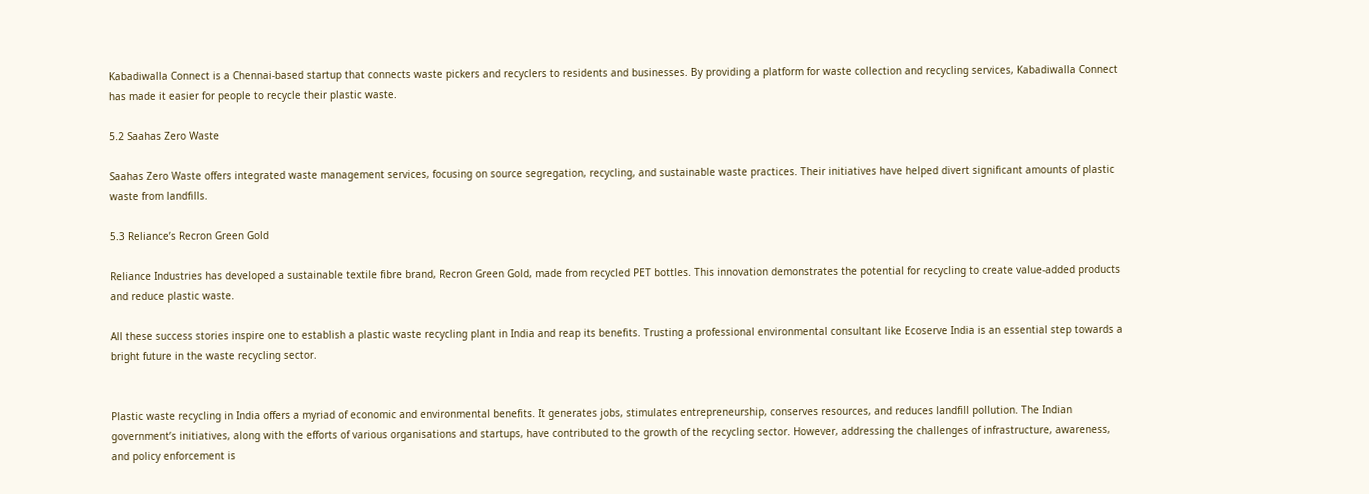Kabadiwalla Connect is a Chennai-based startup that connects waste pickers and recyclers to residents and businesses. By providing a platform for waste collection and recycling services, Kabadiwalla Connect has made it easier for people to recycle their plastic waste.

5.2 Saahas Zero Waste

Saahas Zero Waste offers integrated waste management services, focusing on source segregation, recycling, and sustainable waste practices. Their initiatives have helped divert significant amounts of plastic waste from landfills.

5.3 Reliance’s Recron Green Gold

Reliance Industries has developed a sustainable textile fibre brand, Recron Green Gold, made from recycled PET bottles. This innovation demonstrates the potential for recycling to create value-added products and reduce plastic waste.

All these success stories inspire one to establish a plastic waste recycling plant in India and reap its benefits. Trusting a professional environmental consultant like Ecoserve India is an essential step towards a bright future in the waste recycling sector.


Plastic waste recycling in India offers a myriad of economic and environmental benefits. It generates jobs, stimulates entrepreneurship, conserves resources, and reduces landfill pollution. The Indian government’s initiatives, along with the efforts of various organisations and startups, have contributed to the growth of the recycling sector. However, addressing the challenges of infrastructure, awareness, and policy enforcement is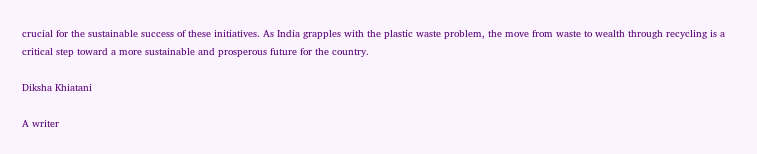crucial for the sustainable success of these initiatives. As India grapples with the plastic waste problem, the move from waste to wealth through recycling is a critical step toward a more sustainable and prosperous future for the country.

Diksha Khiatani

A writer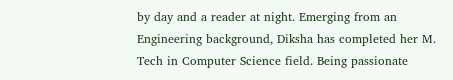by day and a reader at night. Emerging from an Engineering background, Diksha has completed her M. Tech in Computer Science field. Being passionate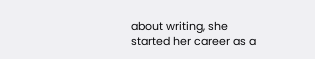about writing, she started her career as a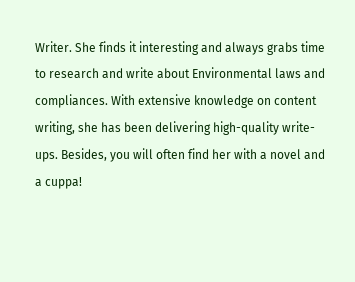Writer. She finds it interesting and always grabs time to research and write about Environmental laws and compliances. With extensive knowledge on content writing, she has been delivering high-quality write-ups. Besides, you will often find her with a novel and a cuppa!